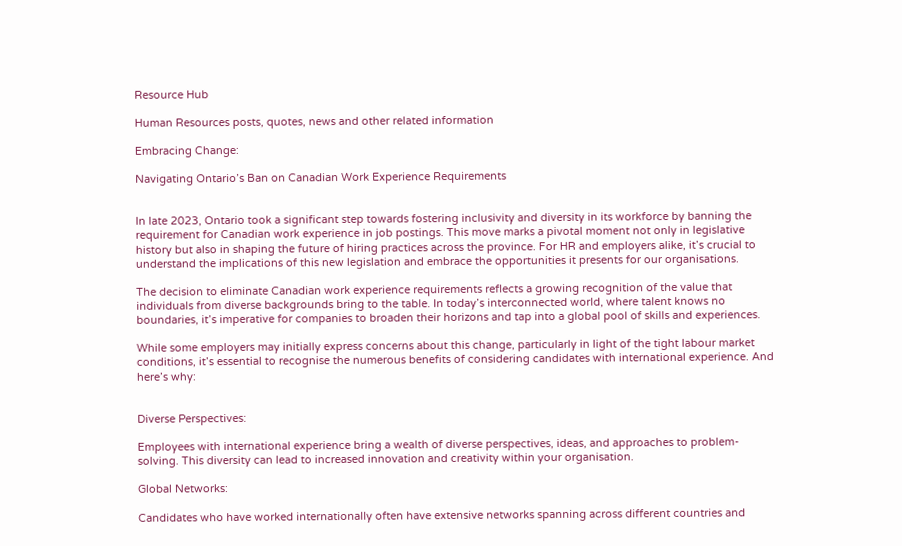Resource Hub

Human Resources posts, quotes, news and other related information

Embracing Change:

Navigating Ontario’s Ban on Canadian Work Experience Requirements


In late 2023, Ontario took a significant step towards fostering inclusivity and diversity in its workforce by banning the requirement for Canadian work experience in job postings. This move marks a pivotal moment not only in legislative history but also in shaping the future of hiring practices across the province. For HR and employers alike, it’s crucial to understand the implications of this new legislation and embrace the opportunities it presents for our organisations.

The decision to eliminate Canadian work experience requirements reflects a growing recognition of the value that individuals from diverse backgrounds bring to the table. In today’s interconnected world, where talent knows no boundaries, it’s imperative for companies to broaden their horizons and tap into a global pool of skills and experiences.

While some employers may initially express concerns about this change, particularly in light of the tight labour market conditions, it’s essential to recognise the numerous benefits of considering candidates with international experience. And here’s why:


Diverse Perspectives:

Employees with international experience bring a wealth of diverse perspectives, ideas, and approaches to problem-solving. This diversity can lead to increased innovation and creativity within your organisation.

Global Networks:

Candidates who have worked internationally often have extensive networks spanning across different countries and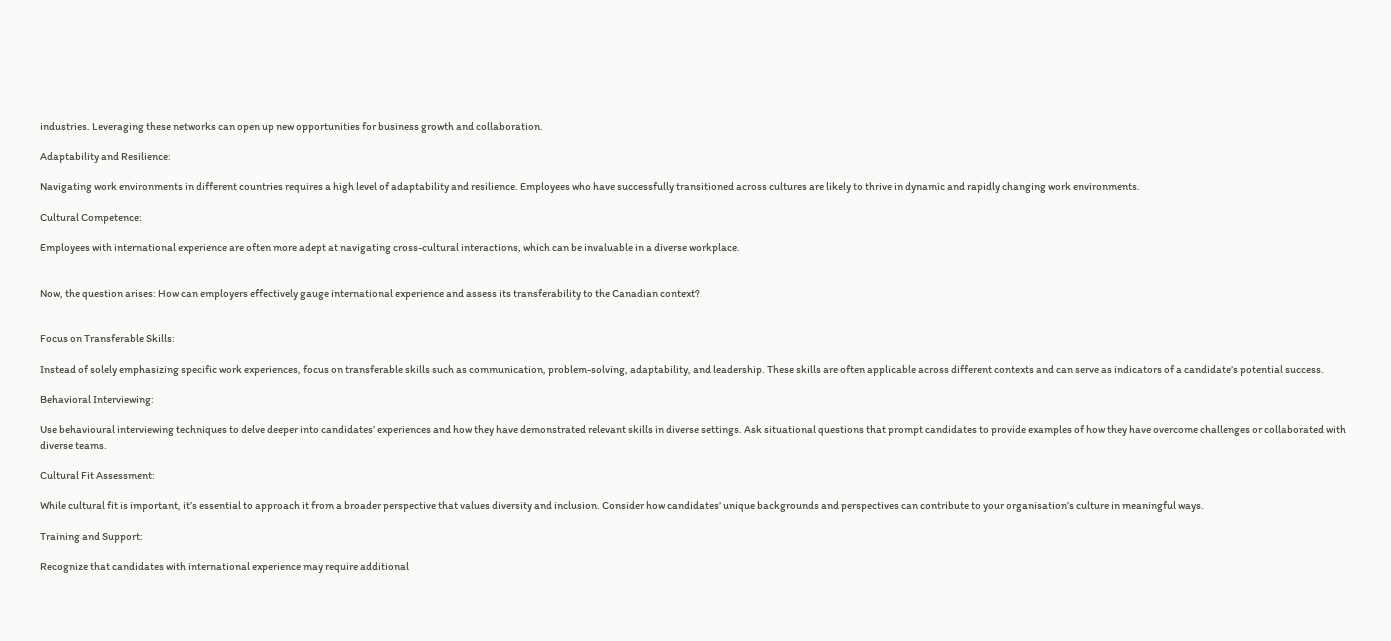industries. Leveraging these networks can open up new opportunities for business growth and collaboration.

Adaptability and Resilience:

Navigating work environments in different countries requires a high level of adaptability and resilience. Employees who have successfully transitioned across cultures are likely to thrive in dynamic and rapidly changing work environments.

Cultural Competence:

Employees with international experience are often more adept at navigating cross-cultural interactions, which can be invaluable in a diverse workplace.


Now, the question arises: How can employers effectively gauge international experience and assess its transferability to the Canadian context?


Focus on Transferable Skills:

Instead of solely emphasizing specific work experiences, focus on transferable skills such as communication, problem-solving, adaptability, and leadership. These skills are often applicable across different contexts and can serve as indicators of a candidate’s potential success.

Behavioral Interviewing:

Use behavioural interviewing techniques to delve deeper into candidates’ experiences and how they have demonstrated relevant skills in diverse settings. Ask situational questions that prompt candidates to provide examples of how they have overcome challenges or collaborated with diverse teams.

Cultural Fit Assessment:

While cultural fit is important, it’s essential to approach it from a broader perspective that values diversity and inclusion. Consider how candidates’ unique backgrounds and perspectives can contribute to your organisation’s culture in meaningful ways.

Training and Support:

Recognize that candidates with international experience may require additional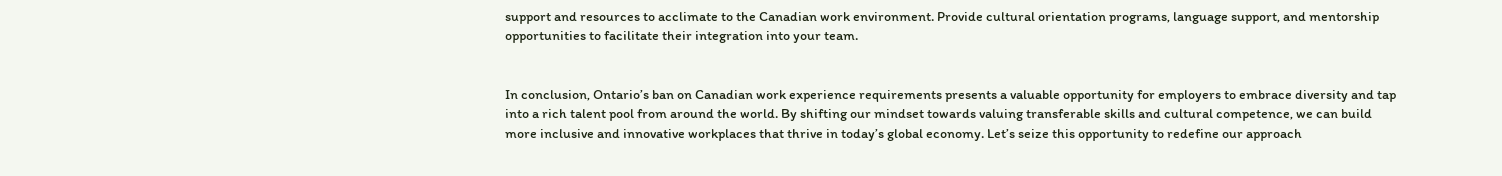support and resources to acclimate to the Canadian work environment. Provide cultural orientation programs, language support, and mentorship opportunities to facilitate their integration into your team.


In conclusion, Ontario’s ban on Canadian work experience requirements presents a valuable opportunity for employers to embrace diversity and tap into a rich talent pool from around the world. By shifting our mindset towards valuing transferable skills and cultural competence, we can build more inclusive and innovative workplaces that thrive in today’s global economy. Let’s seize this opportunity to redefine our approach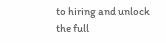to hiring and unlock the full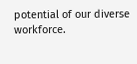potential of our diverse workforce.